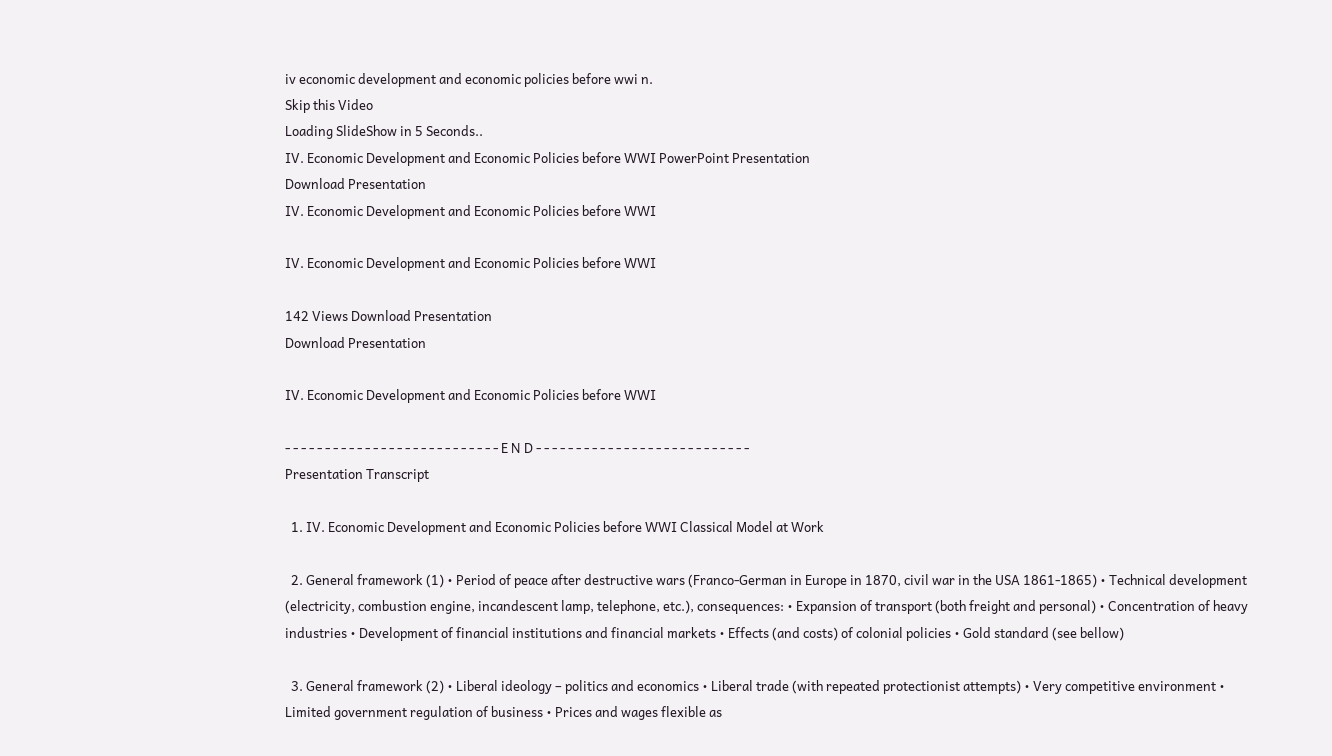iv economic development and economic policies before wwi n.
Skip this Video
Loading SlideShow in 5 Seconds..
IV. Economic Development and Economic Policies before WWI PowerPoint Presentation
Download Presentation
IV. Economic Development and Economic Policies before WWI

IV. Economic Development and Economic Policies before WWI

142 Views Download Presentation
Download Presentation

IV. Economic Development and Economic Policies before WWI

- - - - - - - - - - - - - - - - - - - - - - - - - - - E N D - - - - - - - - - - - - - - - - - - - - - - - - - - -
Presentation Transcript

  1. IV. Economic Development and Economic Policies before WWI Classical Model at Work

  2. General framework (1) • Period of peace after destructive wars (Franco-German in Europe in 1870, civil war in the USA 1861-1865) • Technical development (electricity, combustion engine, incandescent lamp, telephone, etc.), consequences: • Expansion of transport (both freight and personal) • Concentration of heavy industries • Development of financial institutions and financial markets • Effects (and costs) of colonial policies • Gold standard (see bellow)

  3. General framework (2) • Liberal ideology – politics and economics • Liberal trade (with repeated protectionist attempts) • Very competitive environment • Limited government regulation of business • Prices and wages flexible as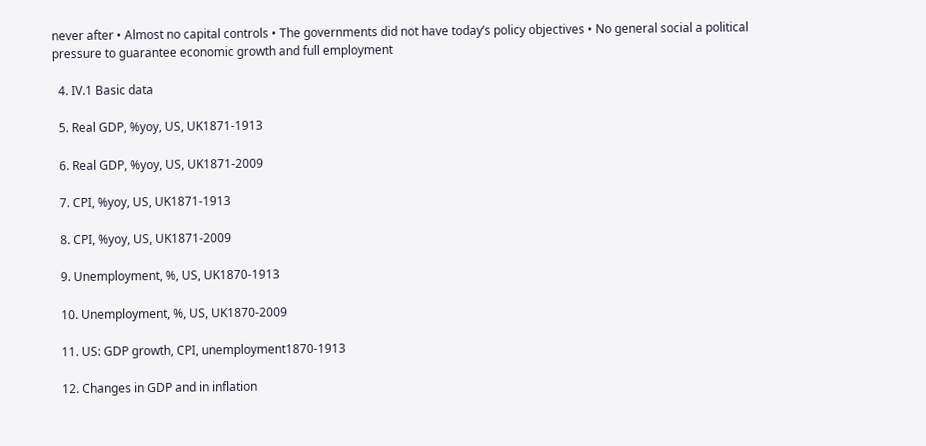never after • Almost no capital controls • The governments did not have today’s policy objectives • No general social a political pressure to guarantee economic growth and full employment

  4. IV.1 Basic data

  5. Real GDP, %yoy, US, UK1871-1913

  6. Real GDP, %yoy, US, UK1871-2009

  7. CPI, %yoy, US, UK1871-1913

  8. CPI, %yoy, US, UK1871-2009

  9. Unemployment, %, US, UK1870-1913

  10. Unemployment, %, US, UK1870-2009

  11. US: GDP growth, CPI, unemployment1870-1913

  12. Changes in GDP and in inflation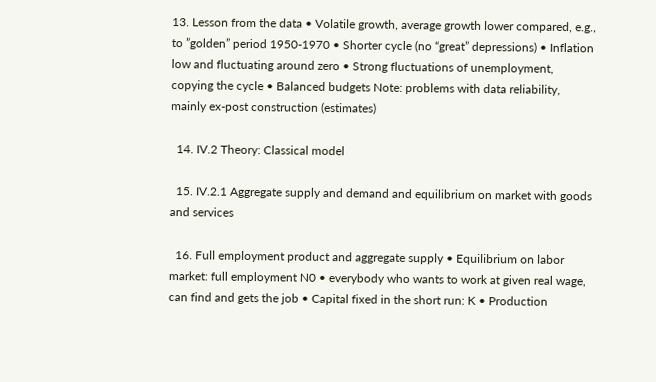13. Lesson from the data • Volatile growth, average growth lower compared, e.g., to ”golden” period 1950-1970 • Shorter cycle (no “great” depressions) • Inflation low and fluctuating around zero • Strong fluctuations of unemployment, copying the cycle • Balanced budgets Note: problems with data reliability, mainly ex-post construction (estimates)

  14. IV.2 Theory: Classical model

  15. IV.2.1 Aggregate supply and demand and equilibrium on market with goods and services

  16. Full employment product and aggregate supply • Equilibrium on labor market: full employment N0 • everybody who wants to work at given real wage, can find and gets the job • Capital fixed in the short run: K • Production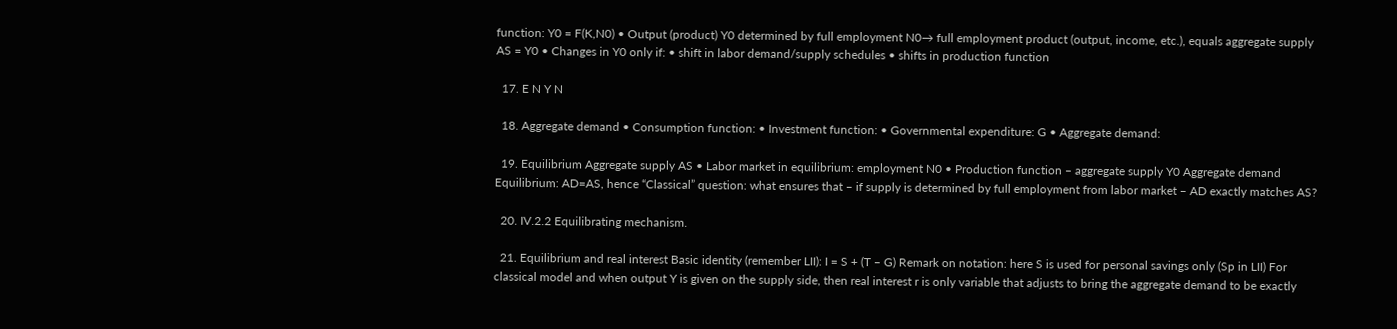function: Y0 = F(K,N0) • Output (product) Y0 determined by full employment N0→ full employment product (output, income, etc.), equals aggregate supply AS = Y0 • Changes in Y0 only if: • shift in labor demand/supply schedules • shifts in production function

  17. E N Y N

  18. Aggregate demand • Consumption function: • Investment function: • Governmental expenditure: G • Aggregate demand:

  19. Equilibrium Aggregate supply AS • Labor market in equilibrium: employment N0 • Production function – aggregate supply Y0 Aggregate demand Equilibrium: AD=AS, hence “Classical” question: what ensures that – if supply is determined by full employment from labor market – AD exactly matches AS?

  20. IV.2.2 Equilibrating mechanism.

  21. Equilibrium and real interest Basic identity (remember LII): I = S + (T – G) Remark on notation: here S is used for personal savings only (Sp in LII) For classical model and when output Y is given on the supply side, then real interest r is only variable that adjusts to bring the aggregate demand to be exactly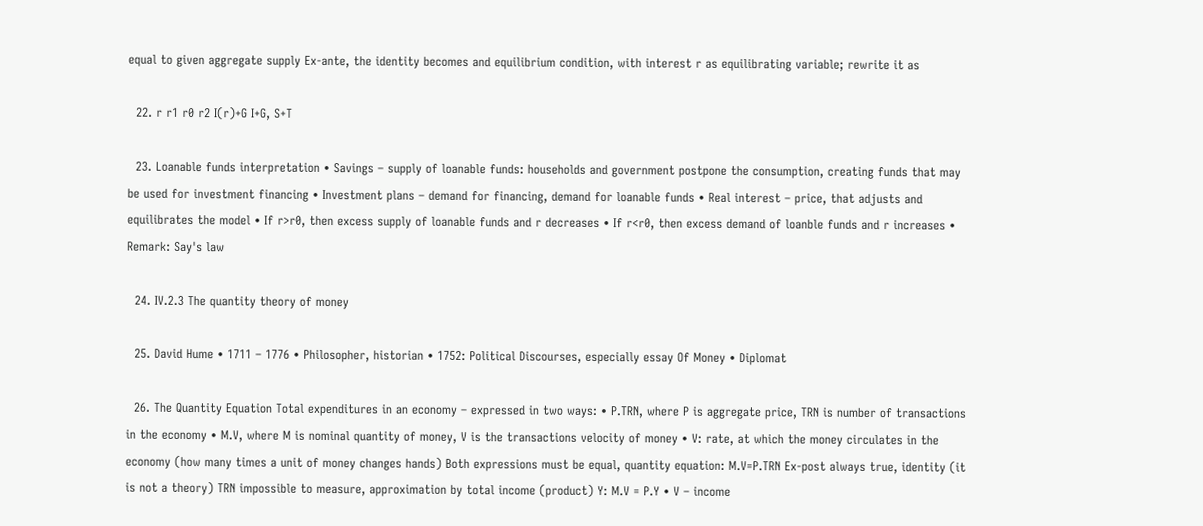equal to given aggregate supply Ex-ante, the identity becomes and equilibrium condition, with interest r as equilibrating variable; rewrite it as

  22. r r1 r0 r2 I(r)+G I+G, S+T

  23. Loanable funds interpretation • Savings – supply of loanable funds: households and government postpone the consumption, creating funds that may be used for investment financing • Investment plans – demand for financing, demand for loanable funds • Real interest – price, that adjusts and equilibrates the model • If r>r0, then excess supply of loanable funds and r decreases • If r<r0, then excess demand of loanble funds and r increases • Remark: Say's law

  24. IV.2.3 The quantity theory of money

  25. David Hume • 1711 – 1776 • Philosopher, historian • 1752: Political Discourses, especially essay Of Money • Diplomat

  26. The Quantity Equation Total expenditures in an economy – expressed in two ways: • P.TRN, where P is aggregate price, TRN is number of transactions in the economy • M.V, where M is nominal quantity of money, V is the transactions velocity of money • V: rate, at which the money circulates in the economy (how many times a unit of money changes hands) Both expressions must be equal, quantity equation: M.V=P.TRN Ex-post always true, identity (it is not a theory) TRN impossible to measure, approximation by total income (product) Y: M.V = P.Y • V – income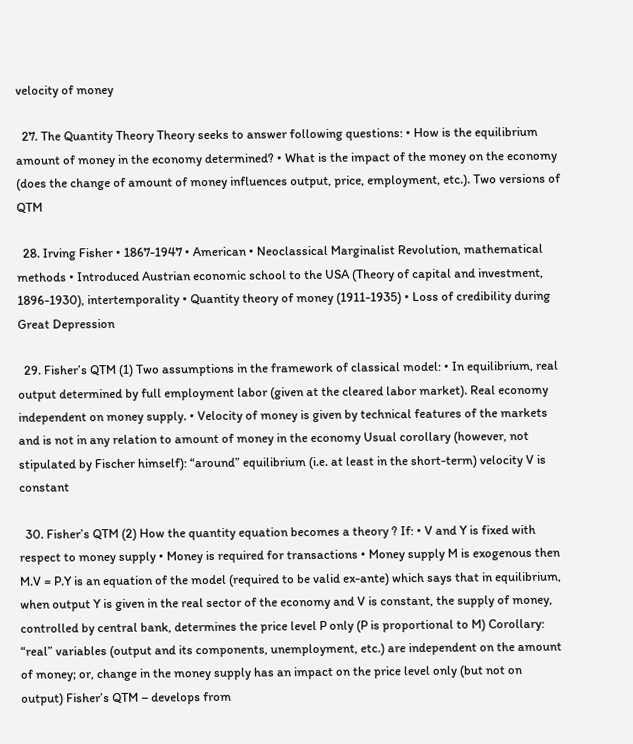velocity of money

  27. The Quantity Theory Theory seeks to answer following questions: • How is the equilibrium amount of money in the economy determined? • What is the impact of the money on the economy (does the change of amount of money influences output, price, employment, etc.). Two versions of QTM

  28. Irving Fisher • 1867-1947 • American • Neoclassical Marginalist Revolution, mathematical methods • Introduced Austrian economic school to the USA (Theory of capital and investment, 1896-1930), intertemporality • Quantity theory of money (1911-1935) • Loss of credibility during Great Depression

  29. Fisher’s QTM (1) Two assumptions in the framework of classical model: • In equilibrium, real output determined by full employment labor (given at the cleared labor market). Real economy independent on money supply. • Velocity of money is given by technical features of the markets and is not in any relation to amount of money in the economy Usual corollary (however, not stipulated by Fischer himself): “around” equilibrium (i.e. at least in the short-term) velocity V is constant

  30. Fisher’s QTM (2) How the quantity equation becomes a theory ? If: • V and Y is fixed with respect to money supply • Money is required for transactions • Money supply M is exogenous then M.V = P.Y is an equation of the model (required to be valid ex-ante) which says that in equilibrium, when output Y is given in the real sector of the economy and V is constant, the supply of money, controlled by central bank, determines the price level P only (P is proportional to M) Corollary: “real” variables (output and its components, unemployment, etc.) are independent on the amount of money; or, change in the money supply has an impact on the price level only (but not on output) Fisher’s QTM – develops from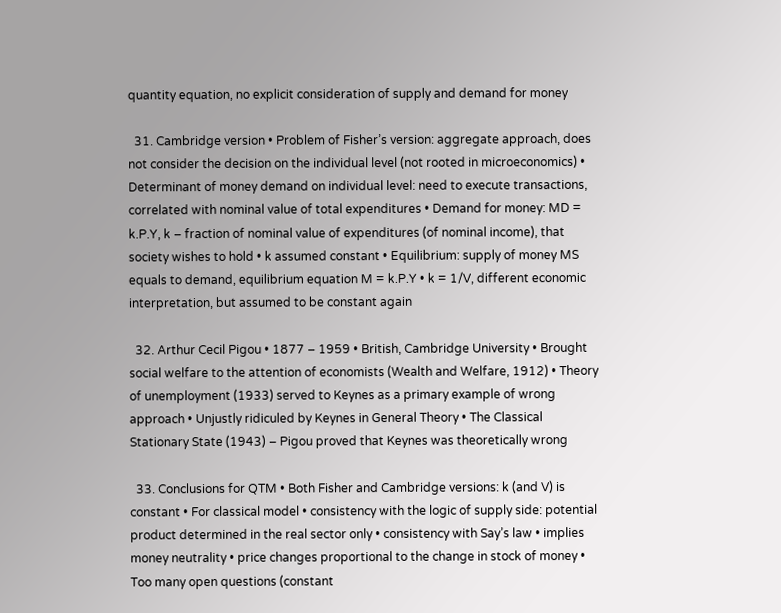quantity equation, no explicit consideration of supply and demand for money

  31. Cambridge version • Problem of Fisher’s version: aggregate approach, does not consider the decision on the individual level (not rooted in microeconomics) • Determinant of money demand on individual level: need to execute transactions, correlated with nominal value of total expenditures • Demand for money: MD = k.P.Y, k – fraction of nominal value of expenditures (of nominal income), that society wishes to hold • k assumed constant • Equilibrium: supply of money MS equals to demand, equilibrium equation M = k.P.Y • k = 1/V, different economic interpretation, but assumed to be constant again

  32. Arthur Cecil Pigou • 1877 – 1959 • British, Cambridge University • Brought social welfare to the attention of economists (Wealth and Welfare, 1912) • Theory of unemployment (1933) served to Keynes as a primary example of wrong approach • Unjustly ridiculed by Keynes in General Theory • The Classical Stationary State (1943) – Pigou proved that Keynes was theoretically wrong

  33. Conclusions for QTM • Both Fisher and Cambridge versions: k (and V) is constant • For classical model • consistency with the logic of supply side: potential product determined in the real sector only • consistency with Say’s law • implies money neutrality • price changes proportional to the change in stock of money • Too many open questions (constant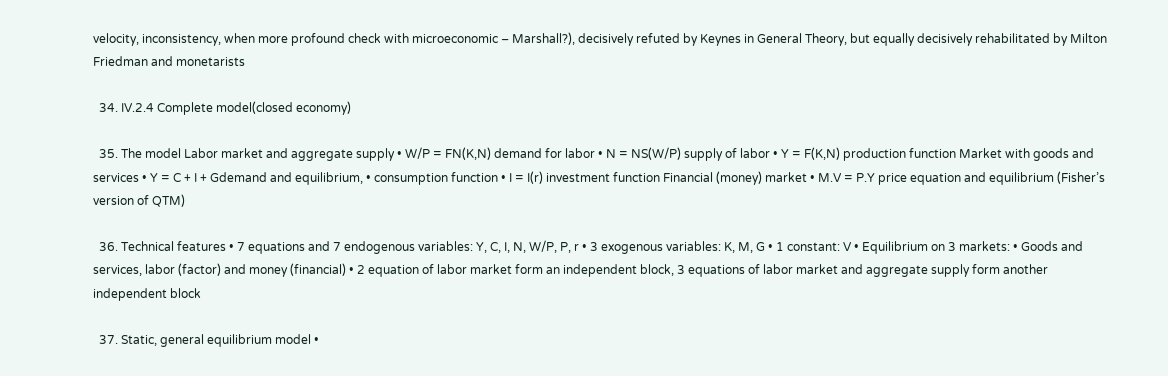velocity, inconsistency, when more profound check with microeconomic – Marshall?), decisively refuted by Keynes in General Theory, but equally decisively rehabilitated by Milton Friedman and monetarists

  34. IV.2.4 Complete model(closed economy)

  35. The model Labor market and aggregate supply • W/P = FN(K,N) demand for labor • N = NS(W/P) supply of labor • Y = F(K,N) production function Market with goods and services • Y = C + I + Gdemand and equilibrium, • consumption function • I = I(r) investment function Financial (money) market • M.V = P.Y price equation and equilibrium (Fisher’s version of QTM)

  36. Technical features • 7 equations and 7 endogenous variables: Y, C, I, N, W/P, P, r • 3 exogenous variables: K, M, G • 1 constant: V • Equilibrium on 3 markets: • Goods and services, labor (factor) and money (financial) • 2 equation of labor market form an independent block, 3 equations of labor market and aggregate supply form another independent block

  37. Static, general equilibrium model •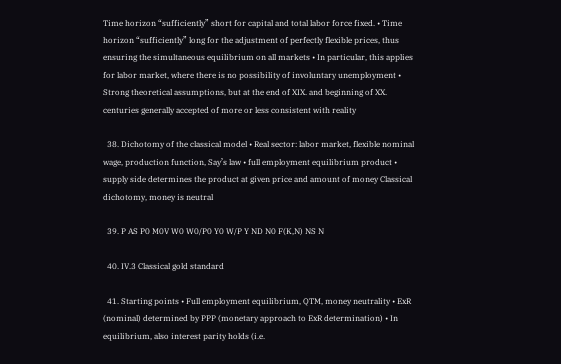Time horizon “sufficiently” short for capital and total labor force fixed. • Time horizon “sufficiently” long for the adjustment of perfectly flexible prices, thus ensuring the simultaneous equilibrium on all markets • In particular, this applies for labor market, where there is no possibility of involuntary unemployment • Strong theoretical assumptions, but at the end of XIX. and beginning of XX. centuries generally accepted of more or less consistent with reality

  38. Dichotomy of the classical model • Real sector: labor market, flexible nominal wage, production function, Say’s law • full employment equilibrium product • supply side determines the product at given price and amount of money Classical dichotomy, money is neutral

  39. P AS P0 M0V W0 W0/P0 Y0 W/P Y ND N0 F(K,N) NS N

  40. IV.3 Classical gold standard

  41. Starting points • Full employment equilibrium, QTM, money neutrality • ExR (nominal) determined by PPP (monetary approach to ExR determination) • In equilibrium, also interest parity holds (i.e.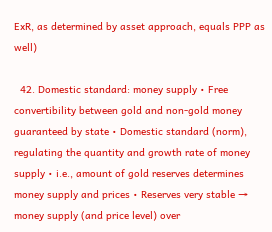ExR, as determined by asset approach, equals PPP as well)

  42. Domestic standard: money supply • Free convertibility between gold and non-gold money guaranteed by state • Domestic standard (norm), regulating the quantity and growth rate of money supply • i.e., amount of gold reserves determines money supply and prices • Reserves very stable → money supply (and price level) over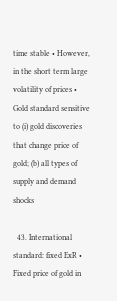time stable • However, in the short term large volatility of prices • Gold standard sensitive to (i) gold discoveries that change price of gold; (b) all types of supply and demand shocks

  43. International standard: fixed ExR • Fixed price of gold in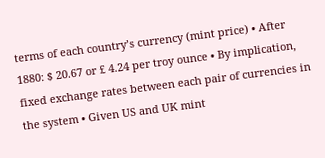terms of each country’s currency (mint price) • After 1880: $ 20.67 or £ 4.24 per troy ounce • By implication, fixed exchange rates between each pair of currencies in the system • Given US and UK mint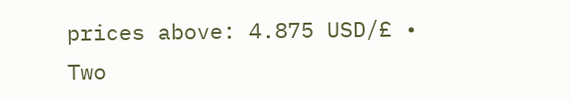prices above: 4.875 USD/£ • Two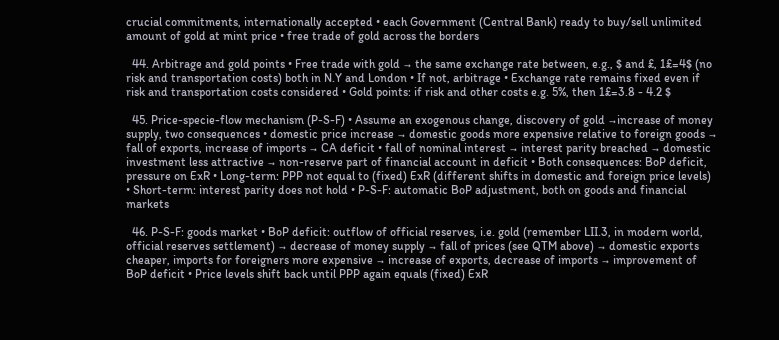crucial commitments, internationally accepted • each Government (Central Bank) ready to buy/sell unlimited amount of gold at mint price • free trade of gold across the borders

  44. Arbitrage and gold points • Free trade with gold → the same exchange rate between, e.g., $ and £, 1£=4$ (no risk and transportation costs) both in N.Y and London • If not, arbitrage • Exchange rate remains fixed even if risk and transportation costs considered • Gold points: if risk and other costs e.g. 5%, then 1£=3.8 - 4.2 $

  45. Price-specie-flow mechanism (P-S-F) • Assume an exogenous change, discovery of gold →increase of money supply, two consequences • domestic price increase → domestic goods more expensive relative to foreign goods → fall of exports, increase of imports → CA deficit • fall of nominal interest → interest parity breached → domestic investment less attractive → non-reserve part of financial account in deficit • Both consequences: BoP deficit, pressure on ExR • Long-term: PPP not equal to (fixed) ExR (different shifts in domestic and foreign price levels) • Short-term: interest parity does not hold • P-S-F: automatic BoP adjustment, both on goods and financial markets

  46. P-S-F: goods market • BoP deficit: outflow of official reserves, i.e. gold (remember LII.3, in modern world, official reserves settlement) → decrease of money supply → fall of prices (see QTM above) → domestic exports cheaper, imports for foreigners more expensive → increase of exports, decrease of imports → improvement of BoP deficit • Price levels shift back until PPP again equals (fixed) ExR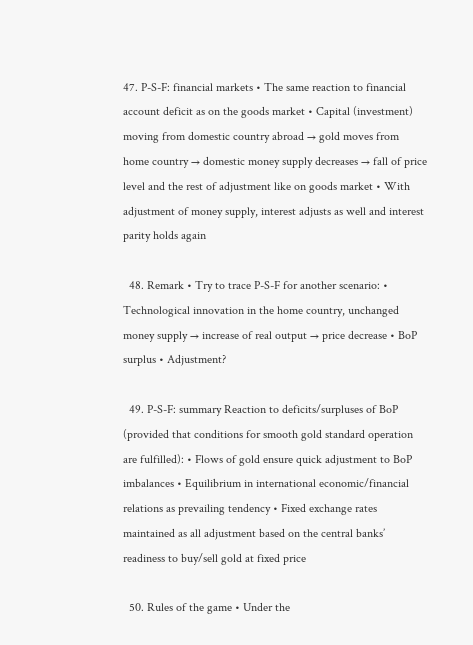47. P-S-F: financial markets • The same reaction to financial account deficit as on the goods market • Capital (investment) moving from domestic country abroad → gold moves from home country → domestic money supply decreases → fall of price level and the rest of adjustment like on goods market • With adjustment of money supply, interest adjusts as well and interest parity holds again

  48. Remark • Try to trace P-S-F for another scenario: • Technological innovation in the home country, unchanged money supply → increase of real output → price decrease • BoP surplus • Adjustment?

  49. P-S-F: summary Reaction to deficits/surpluses of BoP (provided that conditions for smooth gold standard operation are fulfilled): • Flows of gold ensure quick adjustment to BoP imbalances • Equilibrium in international economic/financial relations as prevailing tendency • Fixed exchange rates maintained as all adjustment based on the central banks’ readiness to buy/sell gold at fixed price

  50. Rules of the game • Under the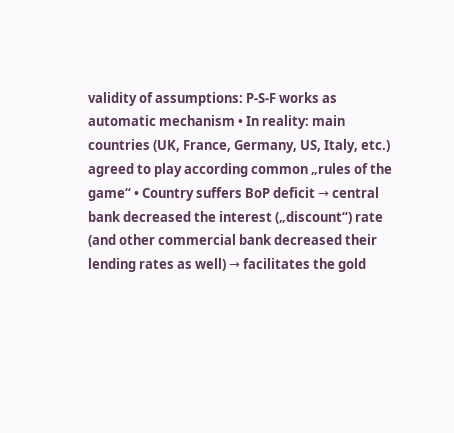validity of assumptions: P-S-F works as automatic mechanism • In reality: main countries (UK, France, Germany, US, Italy, etc.) agreed to play according common „rules of the game“ • Country suffers BoP deficit → central bank decreased the interest („discount“) rate (and other commercial bank decreased their lending rates as well) → facilitates the gold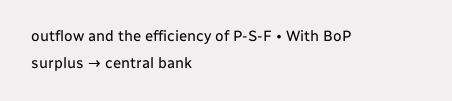outflow and the efficiency of P-S-F • With BoP surplus → central bank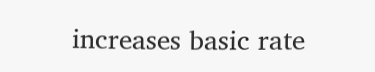increases basic rate